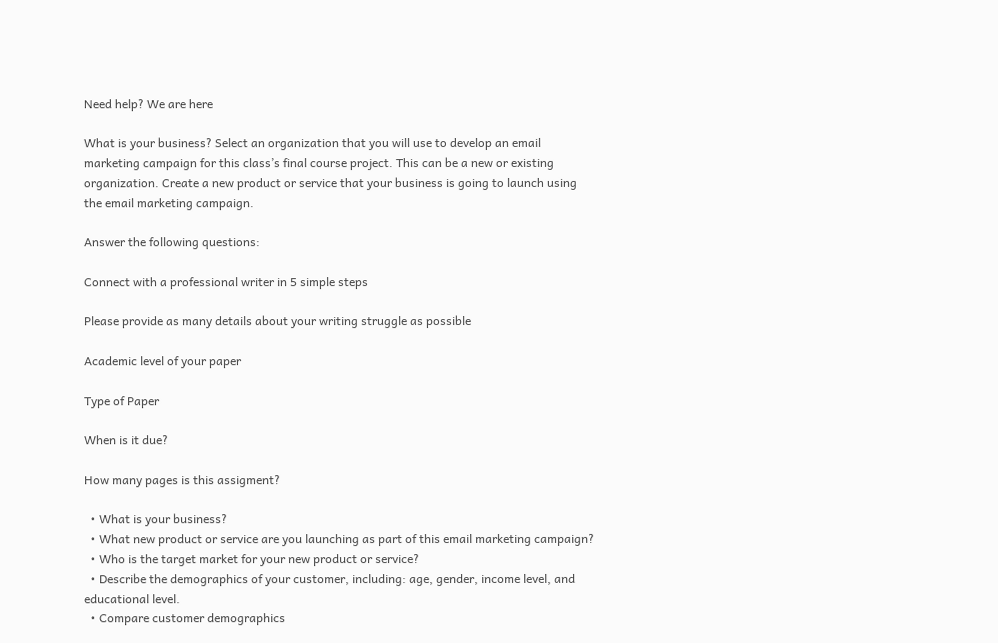Need help? We are here

What is your business? Select an organization that you will use to develop an email marketing campaign for this class’s final course project. This can be a new or existing organization. Create a new product or service that your business is going to launch using the email marketing campaign.

Answer the following questions:

Connect with a professional writer in 5 simple steps

Please provide as many details about your writing struggle as possible

Academic level of your paper

Type of Paper

When is it due?

How many pages is this assigment?

  • What is your business?
  • What new product or service are you launching as part of this email marketing campaign?
  • Who is the target market for your new product or service?
  • Describe the demographics of your customer, including: age, gender, income level, and educational level.
  • Compare customer demographics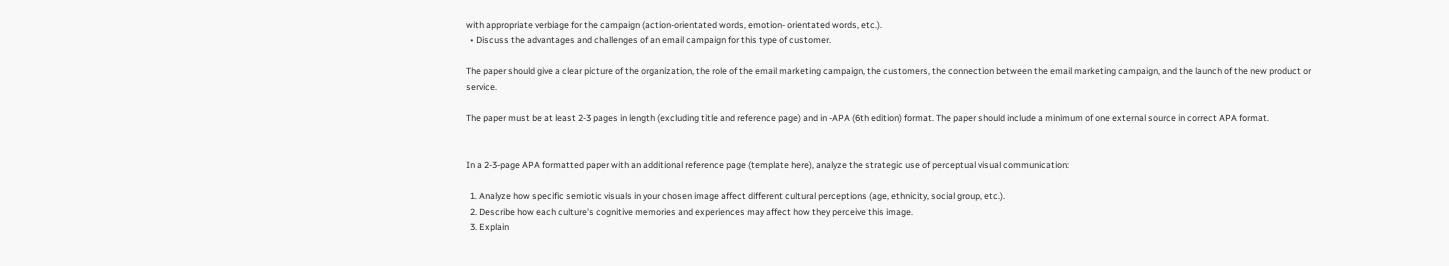with appropriate verbiage for the campaign (action-orientated words, emotion- orientated words, etc.).
  • Discuss the advantages and challenges of an email campaign for this type of customer.

The paper should give a clear picture of the organization, the role of the email marketing campaign, the customers, the connection between the email marketing campaign, and the launch of the new product or service.

The paper must be at least 2-3 pages in length (excluding title and reference page) and in -APA (6th edition) format. The paper should include a minimum of one external source in correct APA format.


In a 2-3-page APA formatted paper with an additional reference page (template here), analyze the strategic use of perceptual visual communication:

  1. Analyze how specific semiotic visuals in your chosen image affect different cultural perceptions (age, ethnicity, social group, etc.).
  2. Describe how each culture’s cognitive memories and experiences may affect how they perceive this image.
  3. Explain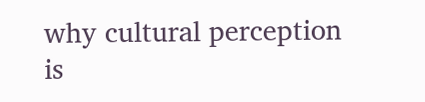why cultural perception is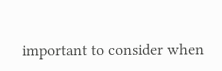important to consider when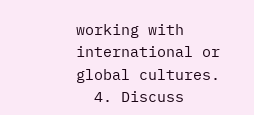working with international or global cultures.
  4. Discuss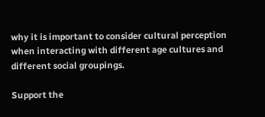why it is important to consider cultural perception when interacting with different age cultures and different social groupings.

Support the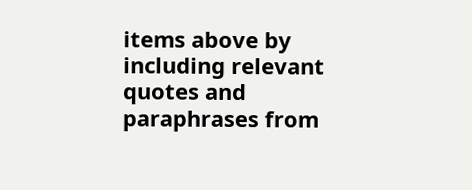items above by including relevant quotes and paraphrases from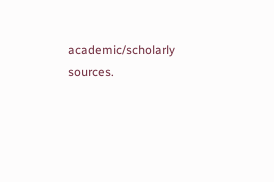academic/scholarly sources.